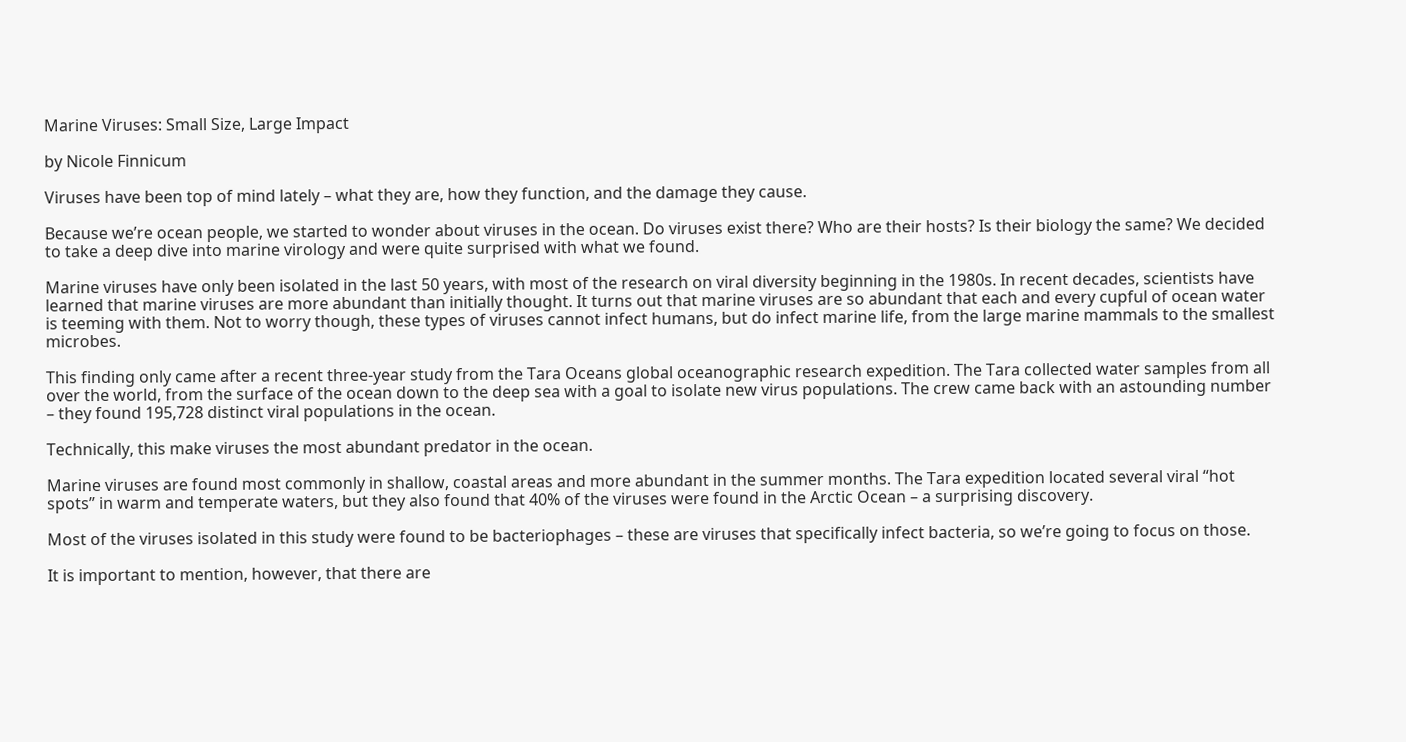Marine Viruses: Small Size, Large Impact

by Nicole Finnicum

Viruses have been top of mind lately – what they are, how they function, and the damage they cause.

Because we’re ocean people, we started to wonder about viruses in the ocean. Do viruses exist there? Who are their hosts? Is their biology the same? We decided to take a deep dive into marine virology and were quite surprised with what we found.

Marine viruses have only been isolated in the last 50 years, with most of the research on viral diversity beginning in the 1980s. In recent decades, scientists have learned that marine viruses are more abundant than initially thought. It turns out that marine viruses are so abundant that each and every cupful of ocean water is teeming with them. Not to worry though, these types of viruses cannot infect humans, but do infect marine life, from the large marine mammals to the smallest microbes.

This finding only came after a recent three-year study from the Tara Oceans global oceanographic research expedition. The Tara collected water samples from all over the world, from the surface of the ocean down to the deep sea with a goal to isolate new virus populations. The crew came back with an astounding number – they found 195,728 distinct viral populations in the ocean.

Technically, this make viruses the most abundant predator in the ocean.

Marine viruses are found most commonly in shallow, coastal areas and more abundant in the summer months. The Tara expedition located several viral “hot spots” in warm and temperate waters, but they also found that 40% of the viruses were found in the Arctic Ocean – a surprising discovery.

Most of the viruses isolated in this study were found to be bacteriophages – these are viruses that specifically infect bacteria, so we’re going to focus on those.

It is important to mention, however, that there are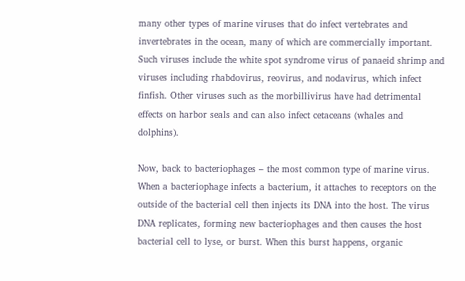many other types of marine viruses that do infect vertebrates and invertebrates in the ocean, many of which are commercially important. Such viruses include the white spot syndrome virus of panaeid shrimp and viruses including rhabdovirus, reovirus, and nodavirus, which infect finfish. Other viruses such as the morbillivirus have had detrimental effects on harbor seals and can also infect cetaceans (whales and dolphins).

Now, back to bacteriophages – the most common type of marine virus. When a bacteriophage infects a bacterium, it attaches to receptors on the outside of the bacterial cell then injects its DNA into the host. The virus DNA replicates, forming new bacteriophages and then causes the host bacterial cell to lyse, or burst. When this burst happens, organic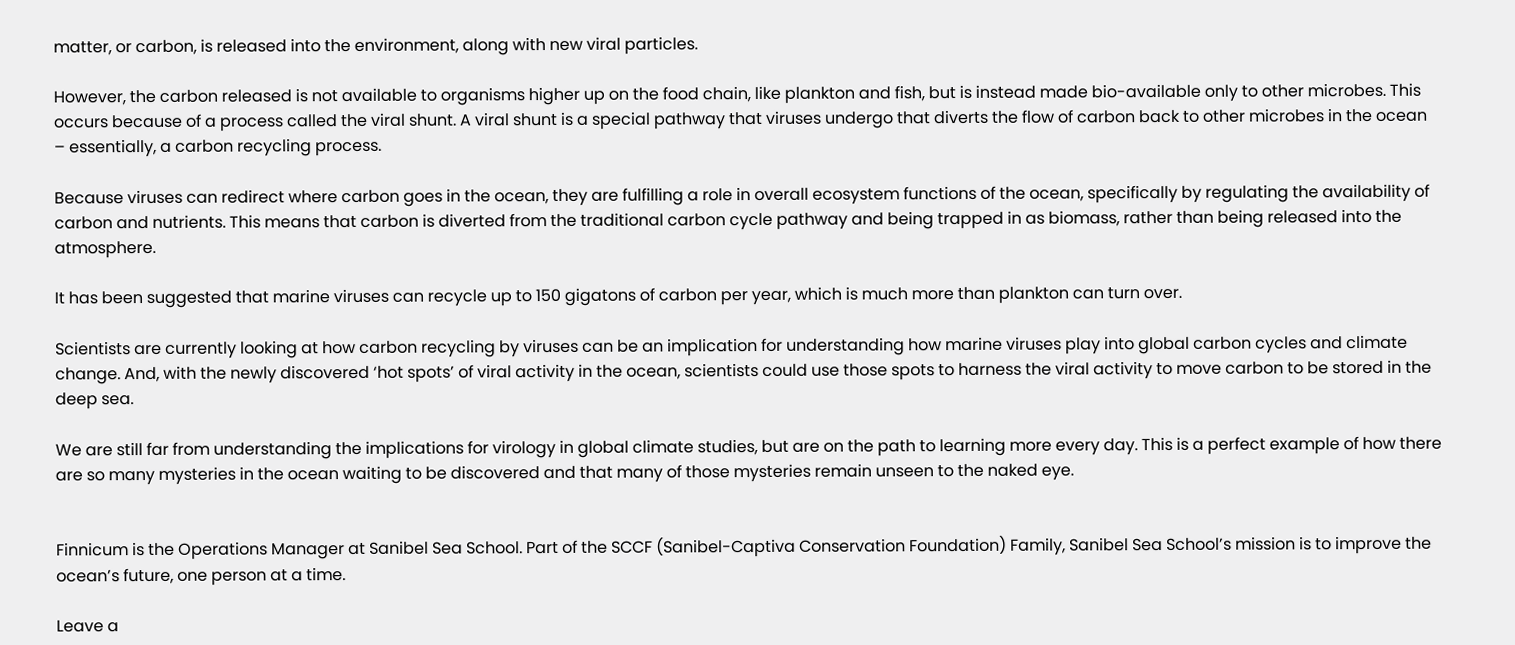matter, or carbon, is released into the environment, along with new viral particles.

However, the carbon released is not available to organisms higher up on the food chain, like plankton and fish, but is instead made bio-available only to other microbes. This occurs because of a process called the viral shunt. A viral shunt is a special pathway that viruses undergo that diverts the flow of carbon back to other microbes in the ocean – essentially, a carbon recycling process.

Because viruses can redirect where carbon goes in the ocean, they are fulfilling a role in overall ecosystem functions of the ocean, specifically by regulating the availability of carbon and nutrients. This means that carbon is diverted from the traditional carbon cycle pathway and being trapped in as biomass, rather than being released into the atmosphere.

It has been suggested that marine viruses can recycle up to 150 gigatons of carbon per year, which is much more than plankton can turn over.

Scientists are currently looking at how carbon recycling by viruses can be an implication for understanding how marine viruses play into global carbon cycles and climate change. And, with the newly discovered ‘hot spots’ of viral activity in the ocean, scientists could use those spots to harness the viral activity to move carbon to be stored in the deep sea.

We are still far from understanding the implications for virology in global climate studies, but are on the path to learning more every day. This is a perfect example of how there are so many mysteries in the ocean waiting to be discovered and that many of those mysteries remain unseen to the naked eye.


Finnicum is the Operations Manager at Sanibel Sea School. Part of the SCCF (Sanibel-Captiva Conservation Foundation) Family, Sanibel Sea School’s mission is to improve the ocean’s future, one person at a time.

Leave a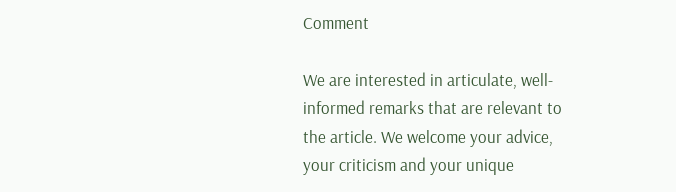Comment

We are interested in articulate, well-informed remarks that are relevant to the article. We welcome your advice, your criticism and your unique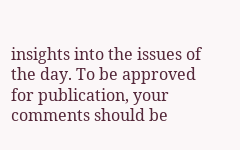insights into the issues of the day. To be approved for publication, your comments should be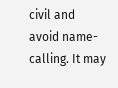civil and avoid name-calling. It may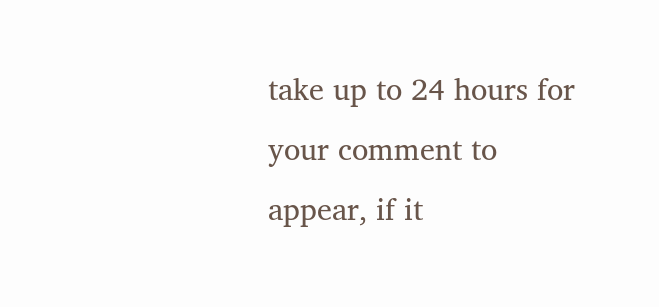take up to 24 hours for your comment to appear, if it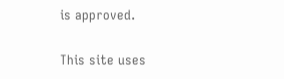is approved.

This site uses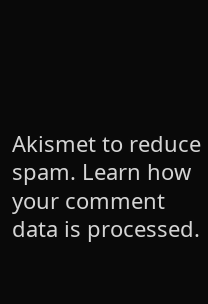Akismet to reduce spam. Learn how your comment data is processed.